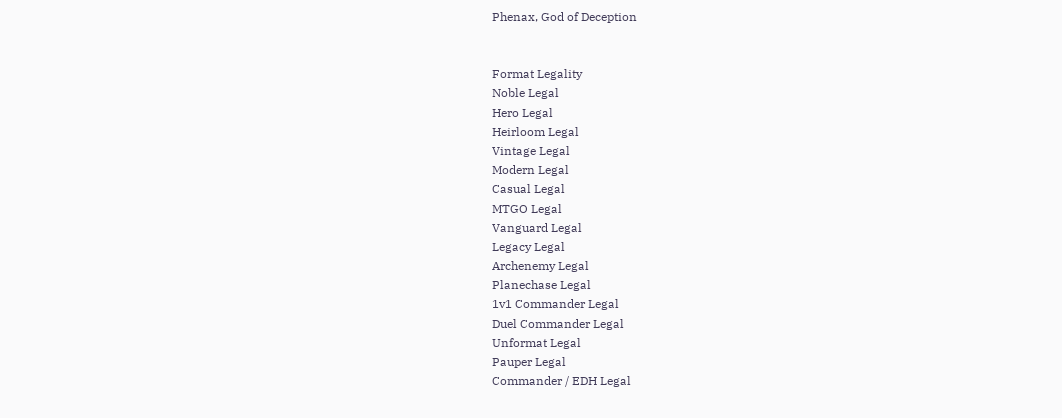Phenax, God of Deception


Format Legality
Noble Legal
Hero Legal
Heirloom Legal
Vintage Legal
Modern Legal
Casual Legal
MTGO Legal
Vanguard Legal
Legacy Legal
Archenemy Legal
Planechase Legal
1v1 Commander Legal
Duel Commander Legal
Unformat Legal
Pauper Legal
Commander / EDH Legal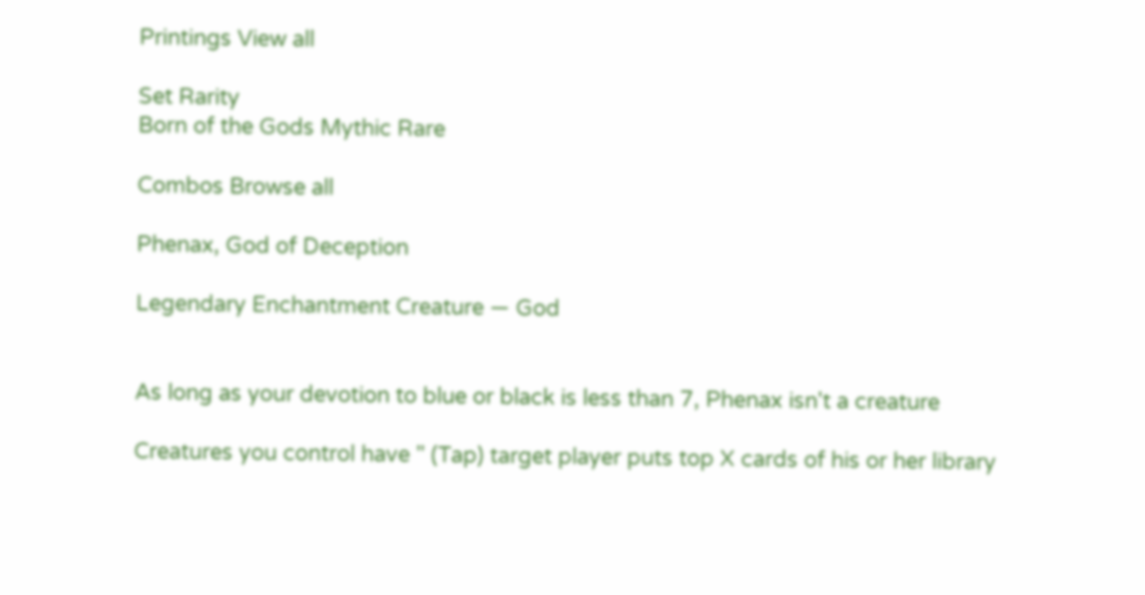Printings View all

Set Rarity
Born of the Gods Mythic Rare

Combos Browse all

Phenax, God of Deception

Legendary Enchantment Creature — God


As long as your devotion to blue or black is less than 7, Phenax isn't a creature

Creatures you control have " (Tap) target player puts top X cards of his or her library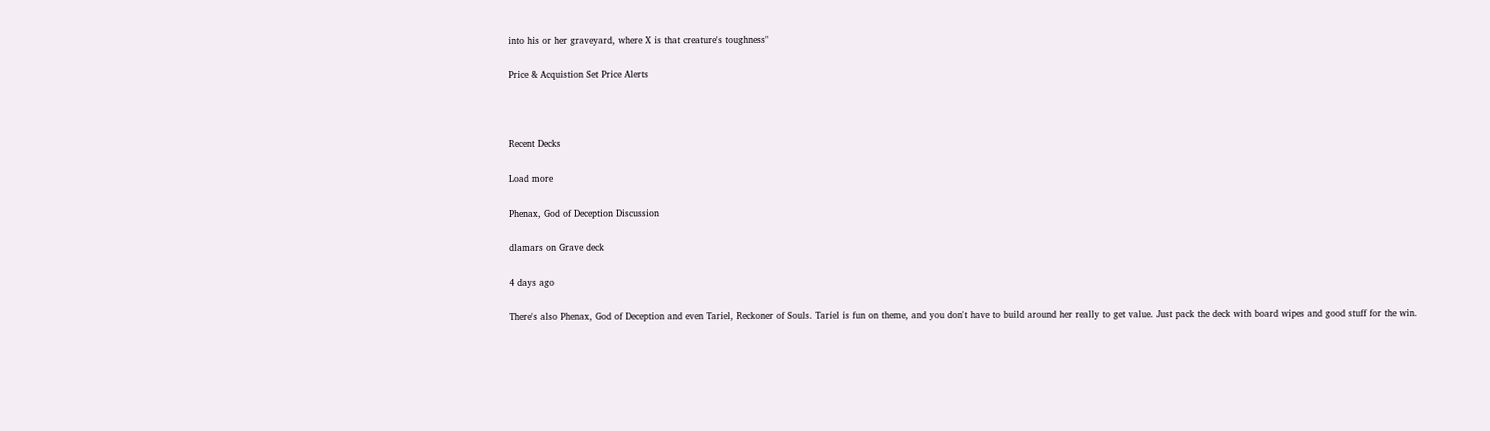into his or her graveyard, where X is that creature's toughness"

Price & Acquistion Set Price Alerts



Recent Decks

Load more

Phenax, God of Deception Discussion

dlamars on Grave deck

4 days ago

There's also Phenax, God of Deception and even Tariel, Reckoner of Souls. Tariel is fun on theme, and you don't have to build around her really to get value. Just pack the deck with board wipes and good stuff for the win.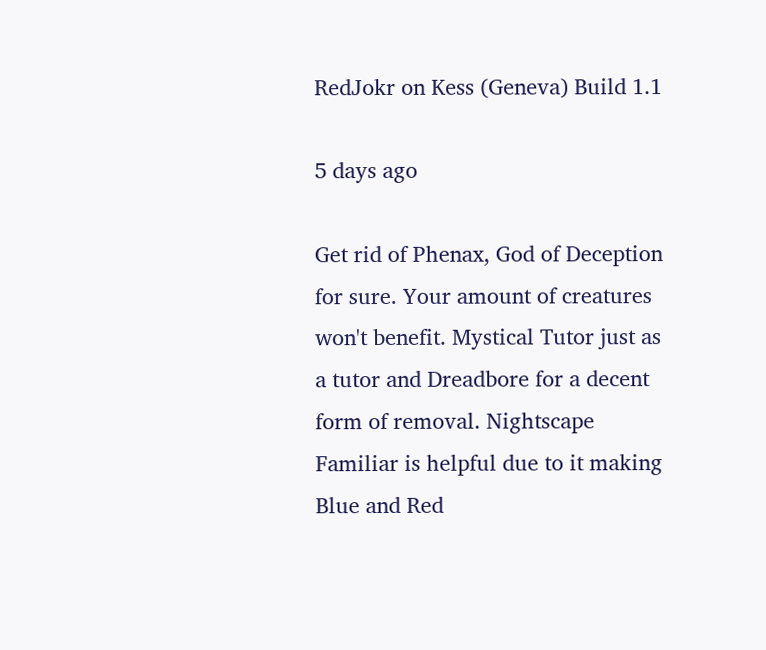RedJokr on Kess (Geneva) Build 1.1

5 days ago

Get rid of Phenax, God of Deception for sure. Your amount of creatures won't benefit. Mystical Tutor just as a tutor and Dreadbore for a decent form of removal. Nightscape Familiar is helpful due to it making Blue and Red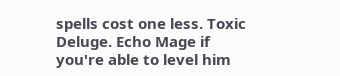spells cost one less. Toxic Deluge. Echo Mage if you're able to level him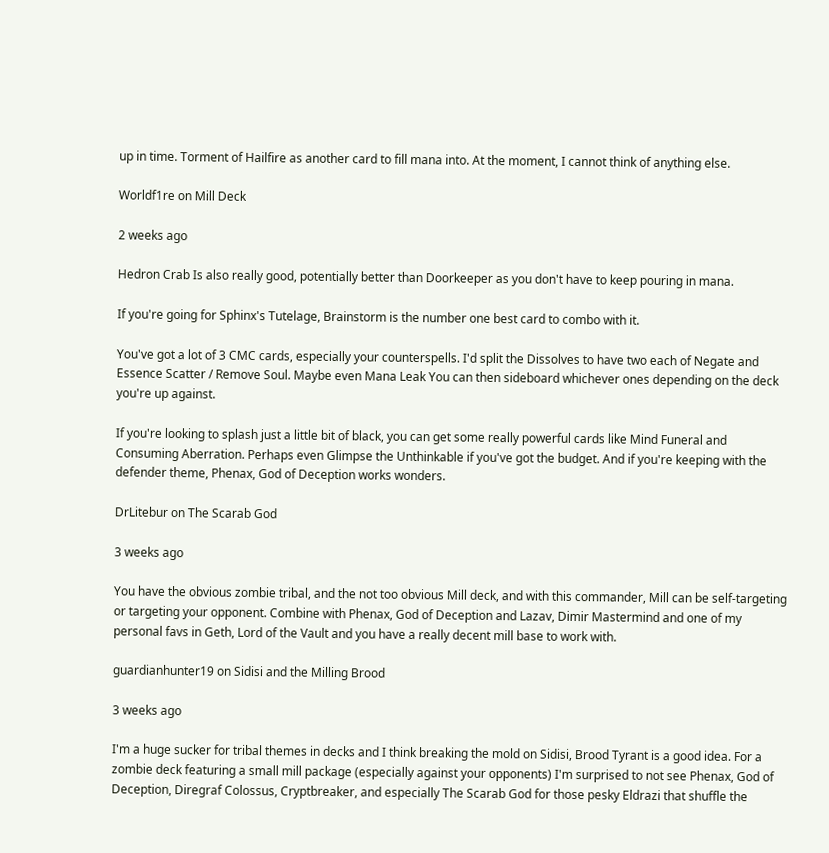up in time. Torment of Hailfire as another card to fill mana into. At the moment, I cannot think of anything else.

Worldf1re on Mill Deck

2 weeks ago

Hedron Crab Is also really good, potentially better than Doorkeeper as you don't have to keep pouring in mana.

If you're going for Sphinx's Tutelage, Brainstorm is the number one best card to combo with it.

You've got a lot of 3 CMC cards, especially your counterspells. I'd split the Dissolves to have two each of Negate and Essence Scatter / Remove Soul. Maybe even Mana Leak You can then sideboard whichever ones depending on the deck you're up against.

If you're looking to splash just a little bit of black, you can get some really powerful cards like Mind Funeral and Consuming Aberration. Perhaps even Glimpse the Unthinkable if you've got the budget. And if you're keeping with the defender theme, Phenax, God of Deception works wonders.

DrLitebur on The Scarab God

3 weeks ago

You have the obvious zombie tribal, and the not too obvious Mill deck, and with this commander, Mill can be self-targeting or targeting your opponent. Combine with Phenax, God of Deception and Lazav, Dimir Mastermind and one of my personal favs in Geth, Lord of the Vault and you have a really decent mill base to work with.

guardianhunter19 on Sidisi and the Milling Brood

3 weeks ago

I'm a huge sucker for tribal themes in decks and I think breaking the mold on Sidisi, Brood Tyrant is a good idea. For a zombie deck featuring a small mill package (especially against your opponents) I'm surprised to not see Phenax, God of Deception, Diregraf Colossus, Cryptbreaker, and especially The Scarab God for those pesky Eldrazi that shuffle the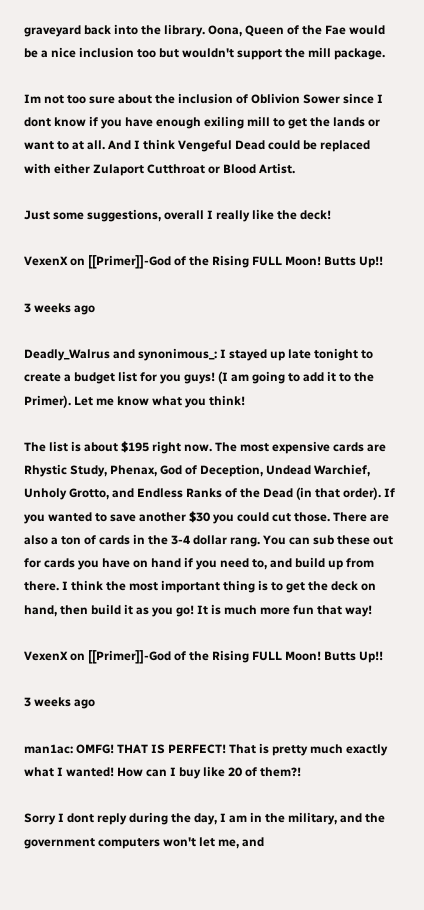graveyard back into the library. Oona, Queen of the Fae would be a nice inclusion too but wouldn't support the mill package.

Im not too sure about the inclusion of Oblivion Sower since I dont know if you have enough exiling mill to get the lands or want to at all. And I think Vengeful Dead could be replaced with either Zulaport Cutthroat or Blood Artist.

Just some suggestions, overall I really like the deck!

VexenX on [[Primer]]-God of the Rising FULL Moon! Butts Up!!

3 weeks ago

Deadly_Walrus and synonimous_: I stayed up late tonight to create a budget list for you guys! (I am going to add it to the Primer). Let me know what you think!

The list is about $195 right now. The most expensive cards are Rhystic Study, Phenax, God of Deception, Undead Warchief, Unholy Grotto, and Endless Ranks of the Dead (in that order). If you wanted to save another $30 you could cut those. There are also a ton of cards in the 3-4 dollar rang. You can sub these out for cards you have on hand if you need to, and build up from there. I think the most important thing is to get the deck on hand, then build it as you go! It is much more fun that way!

VexenX on [[Primer]]-God of the Rising FULL Moon! Butts Up!!

3 weeks ago

man1ac: OMFG! THAT IS PERFECT! That is pretty much exactly what I wanted! How can I buy like 20 of them?!

Sorry I dont reply during the day, I am in the military, and the government computers won't let me, and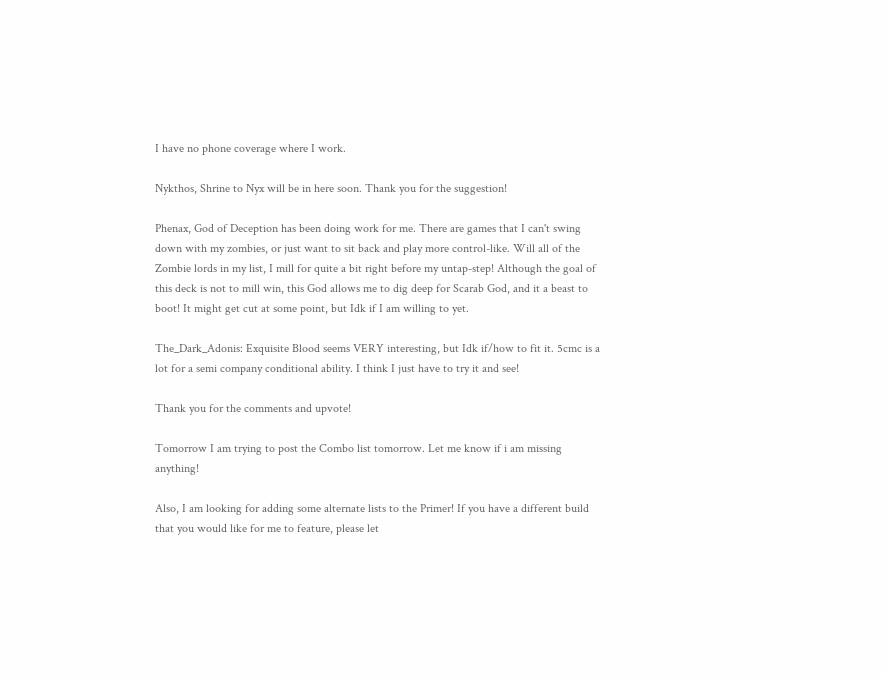I have no phone coverage where I work.

Nykthos, Shrine to Nyx will be in here soon. Thank you for the suggestion!

Phenax, God of Deception has been doing work for me. There are games that I can't swing down with my zombies, or just want to sit back and play more control-like. Will all of the Zombie lords in my list, I mill for quite a bit right before my untap-step! Although the goal of this deck is not to mill win, this God allows me to dig deep for Scarab God, and it a beast to boot! It might get cut at some point, but Idk if I am willing to yet.

The_Dark_Adonis: Exquisite Blood seems VERY interesting, but Idk if/how to fit it. 5cmc is a lot for a semi company conditional ability. I think I just have to try it and see!

Thank you for the comments and upvote!

Tomorrow I am trying to post the Combo list tomorrow. Let me know if i am missing anything!

Also, I am looking for adding some alternate lists to the Primer! If you have a different build that you would like for me to feature, please let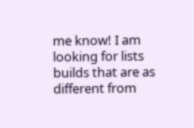me know! I am looking for lists builds that are as different from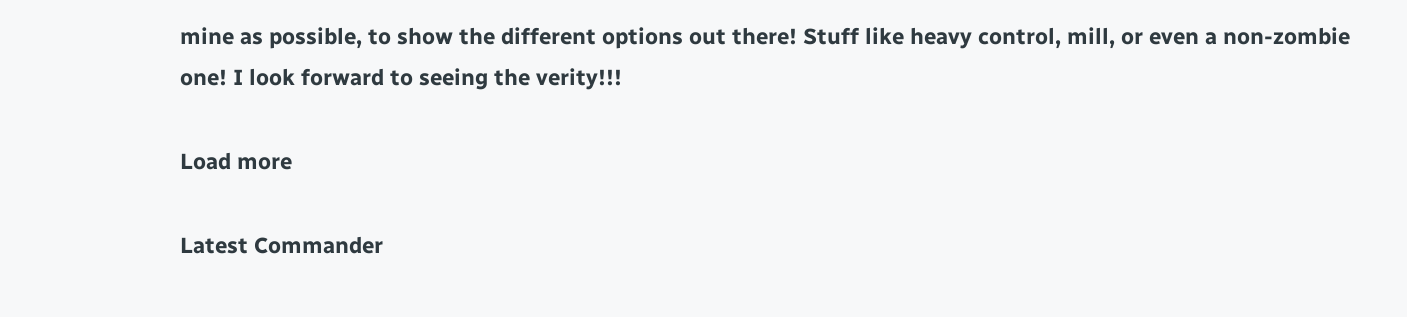mine as possible, to show the different options out there! Stuff like heavy control, mill, or even a non-zombie one! I look forward to seeing the verity!!!

Load more

Latest Commander